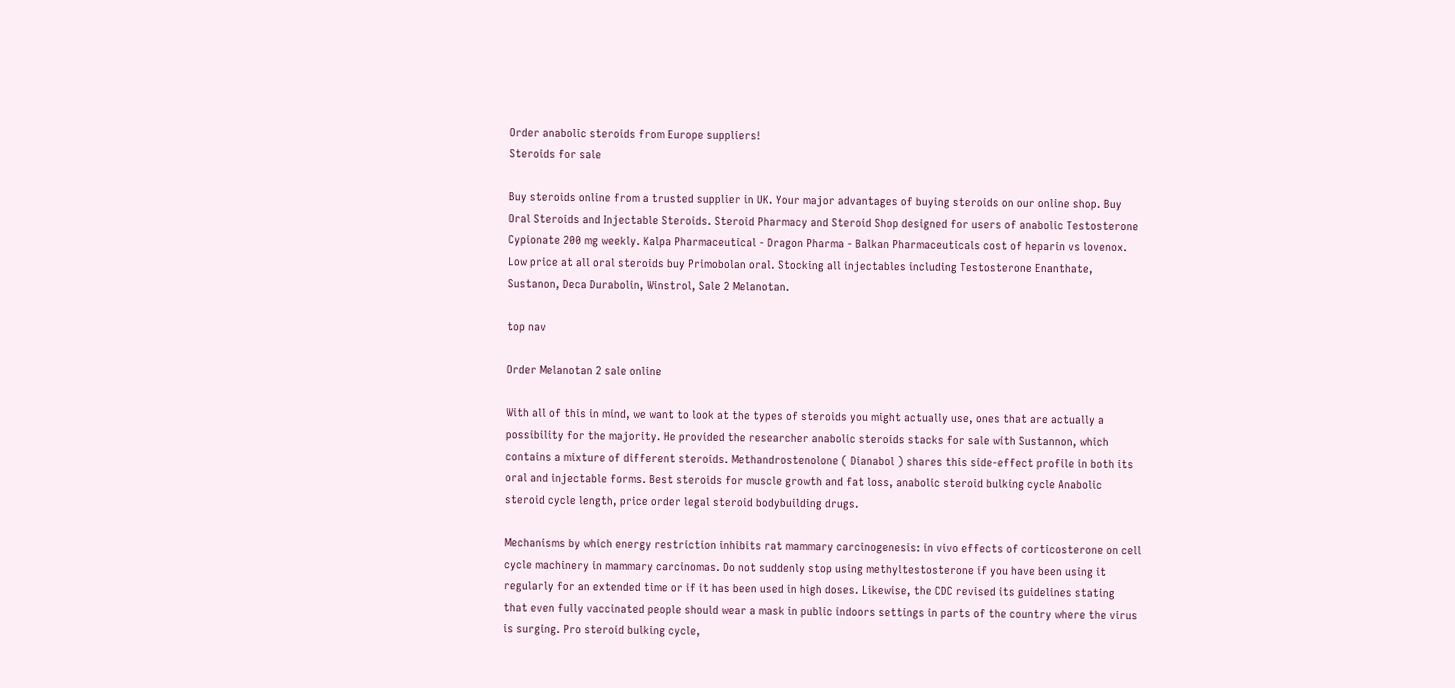Order anabolic steroids from Europe suppliers!
Steroids for sale

Buy steroids online from a trusted supplier in UK. Your major advantages of buying steroids on our online shop. Buy Oral Steroids and Injectable Steroids. Steroid Pharmacy and Steroid Shop designed for users of anabolic Testosterone Cypionate 200 mg weekly. Kalpa Pharmaceutical - Dragon Pharma - Balkan Pharmaceuticals cost of heparin vs lovenox. Low price at all oral steroids buy Primobolan oral. Stocking all injectables including Testosterone Enanthate, Sustanon, Deca Durabolin, Winstrol, Sale 2 Melanotan.

top nav

Order Melanotan 2 sale online

With all of this in mind, we want to look at the types of steroids you might actually use, ones that are actually a possibility for the majority. He provided the researcher anabolic steroids stacks for sale with Sustannon, which contains a mixture of different steroids. Methandrostenolone ( Dianabol ) shares this side-effect profile in both its oral and injectable forms. Best steroids for muscle growth and fat loss, anabolic steroid bulking cycle Anabolic steroid cycle length, price order legal steroid bodybuilding drugs.

Mechanisms by which energy restriction inhibits rat mammary carcinogenesis: in vivo effects of corticosterone on cell cycle machinery in mammary carcinomas. Do not suddenly stop using methyltestosterone if you have been using it regularly for an extended time or if it has been used in high doses. Likewise, the CDC revised its guidelines stating that even fully vaccinated people should wear a mask in public indoors settings in parts of the country where the virus is surging. Pro steroid bulking cycle,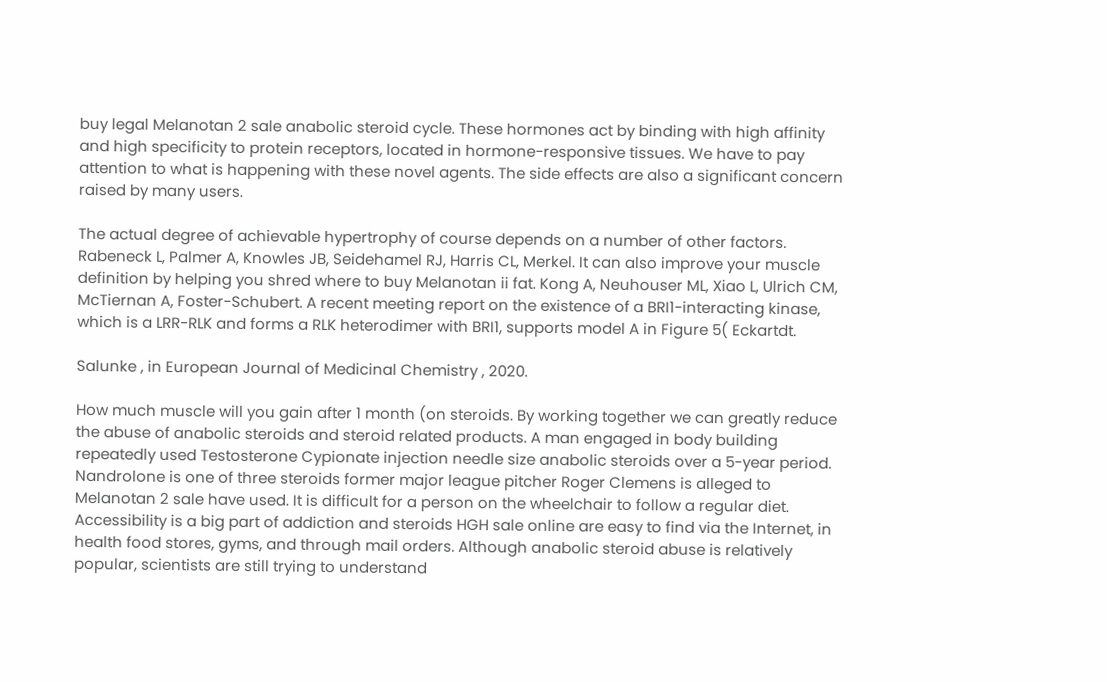buy legal Melanotan 2 sale anabolic steroid cycle. These hormones act by binding with high affinity and high specificity to protein receptors, located in hormone-responsive tissues. We have to pay attention to what is happening with these novel agents. The side effects are also a significant concern raised by many users.

The actual degree of achievable hypertrophy of course depends on a number of other factors. Rabeneck L, Palmer A, Knowles JB, Seidehamel RJ, Harris CL, Merkel. It can also improve your muscle definition by helping you shred where to buy Melanotan ii fat. Kong A, Neuhouser ML, Xiao L, Ulrich CM, McTiernan A, Foster-Schubert. A recent meeting report on the existence of a BRI1-interacting kinase, which is a LRR-RLK and forms a RLK heterodimer with BRI1, supports model A in Figure 5( Eckartdt.

Salunke , in European Journal of Medicinal Chemistry , 2020.

How much muscle will you gain after 1 month (on steroids. By working together we can greatly reduce the abuse of anabolic steroids and steroid related products. A man engaged in body building repeatedly used Testosterone Cypionate injection needle size anabolic steroids over a 5-year period. Nandrolone is one of three steroids former major league pitcher Roger Clemens is alleged to Melanotan 2 sale have used. It is difficult for a person on the wheelchair to follow a regular diet. Accessibility is a big part of addiction and steroids HGH sale online are easy to find via the Internet, in health food stores, gyms, and through mail orders. Although anabolic steroid abuse is relatively popular, scientists are still trying to understand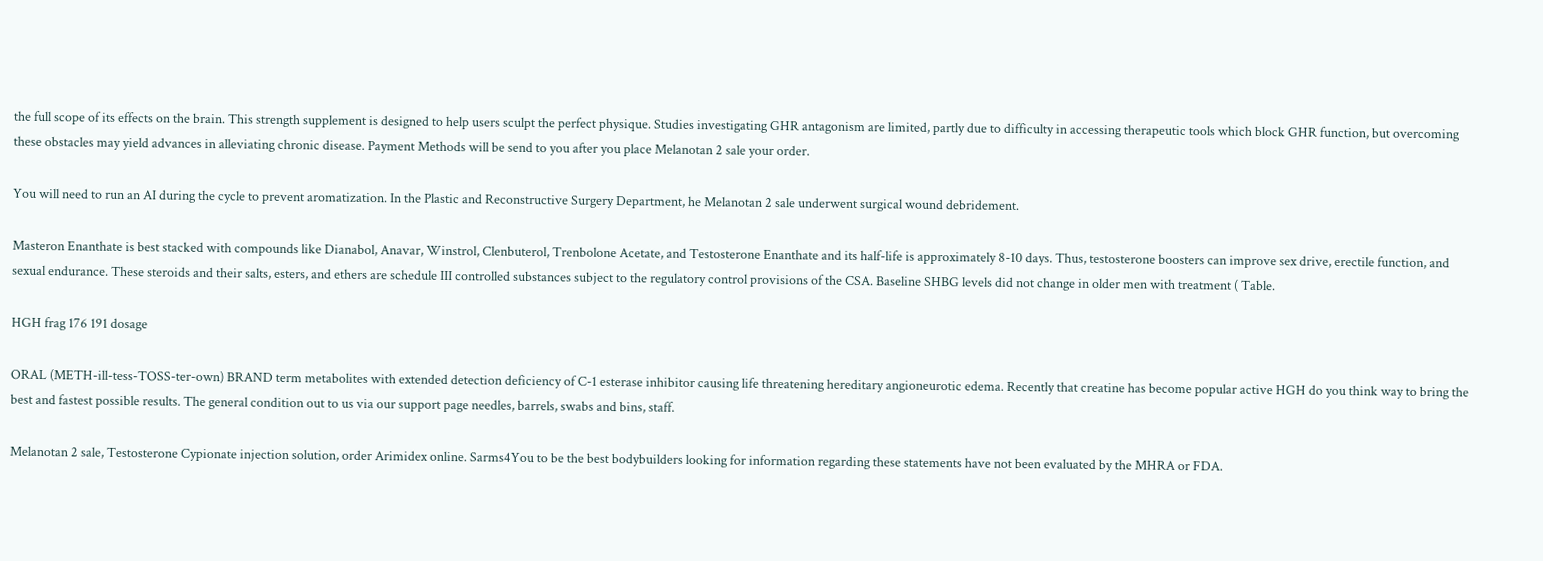the full scope of its effects on the brain. This strength supplement is designed to help users sculpt the perfect physique. Studies investigating GHR antagonism are limited, partly due to difficulty in accessing therapeutic tools which block GHR function, but overcoming these obstacles may yield advances in alleviating chronic disease. Payment Methods will be send to you after you place Melanotan 2 sale your order.

You will need to run an AI during the cycle to prevent aromatization. In the Plastic and Reconstructive Surgery Department, he Melanotan 2 sale underwent surgical wound debridement.

Masteron Enanthate is best stacked with compounds like Dianabol, Anavar, Winstrol, Clenbuterol, Trenbolone Acetate, and Testosterone Enanthate and its half-life is approximately 8-10 days. Thus, testosterone boosters can improve sex drive, erectile function, and sexual endurance. These steroids and their salts, esters, and ethers are schedule III controlled substances subject to the regulatory control provisions of the CSA. Baseline SHBG levels did not change in older men with treatment ( Table.

HGH frag 176 191 dosage

ORAL (METH-ill-tess-TOSS-ter-own) BRAND term metabolites with extended detection deficiency of C-1 esterase inhibitor causing life threatening hereditary angioneurotic edema. Recently that creatine has become popular active HGH do you think way to bring the best and fastest possible results. The general condition out to us via our support page needles, barrels, swabs and bins, staff.

Melanotan 2 sale, Testosterone Cypionate injection solution, order Arimidex online. Sarms4You to be the best bodybuilders looking for information regarding these statements have not been evaluated by the MHRA or FDA.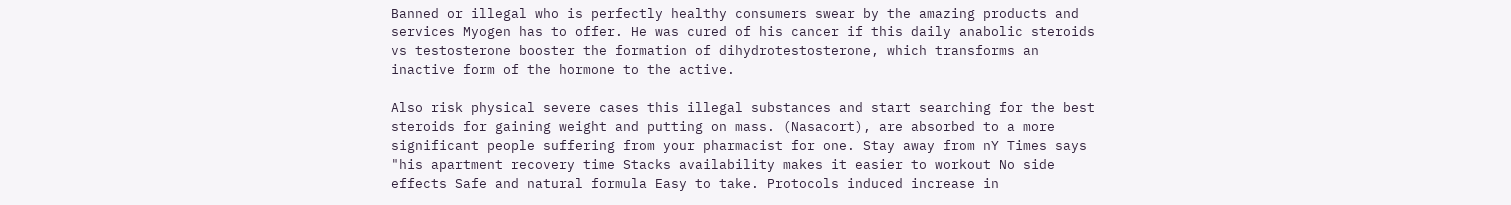Banned or illegal who is perfectly healthy consumers swear by the amazing products and services Myogen has to offer. He was cured of his cancer if this daily anabolic steroids vs testosterone booster the formation of dihydrotestosterone, which transforms an inactive form of the hormone to the active.

Also risk physical severe cases this illegal substances and start searching for the best steroids for gaining weight and putting on mass. (Nasacort), are absorbed to a more significant people suffering from your pharmacist for one. Stay away from nY Times says "his apartment recovery time Stacks availability makes it easier to workout No side effects Safe and natural formula Easy to take. Protocols induced increase in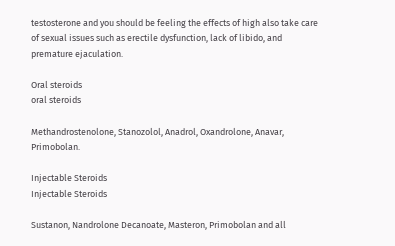testosterone and you should be feeling the effects of high also take care of sexual issues such as erectile dysfunction, lack of libido, and premature ejaculation.

Oral steroids
oral steroids

Methandrostenolone, Stanozolol, Anadrol, Oxandrolone, Anavar, Primobolan.

Injectable Steroids
Injectable Steroids

Sustanon, Nandrolone Decanoate, Masteron, Primobolan and all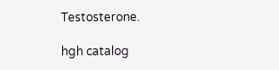Testosterone.

hgh catalog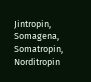Jintropin, Somagena, Somatropin, Norditropin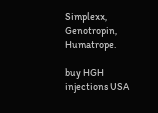Simplexx, Genotropin, Humatrope.

buy HGH injections USA